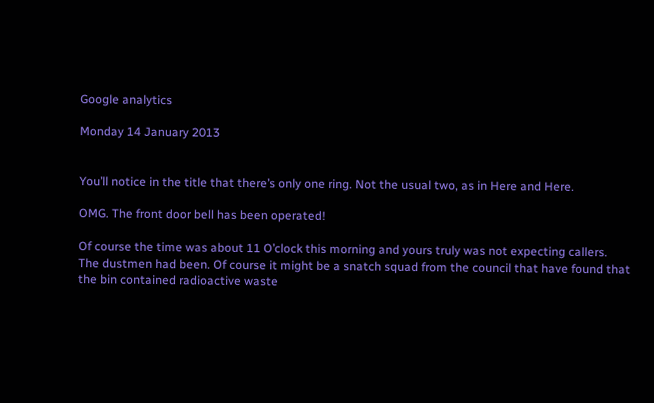Google analytics

Monday 14 January 2013


You’ll notice in the title that there’s only one ring. Not the usual two, as in Here and Here.

OMG. The front door bell has been operated!

Of course the time was about 11 O’clock this morning and yours truly was not expecting callers. The dustmen had been. Of course it might be a snatch squad from the council that have found that the bin contained radioactive waste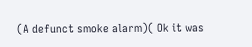(A defunct smoke alarm)( Ok it was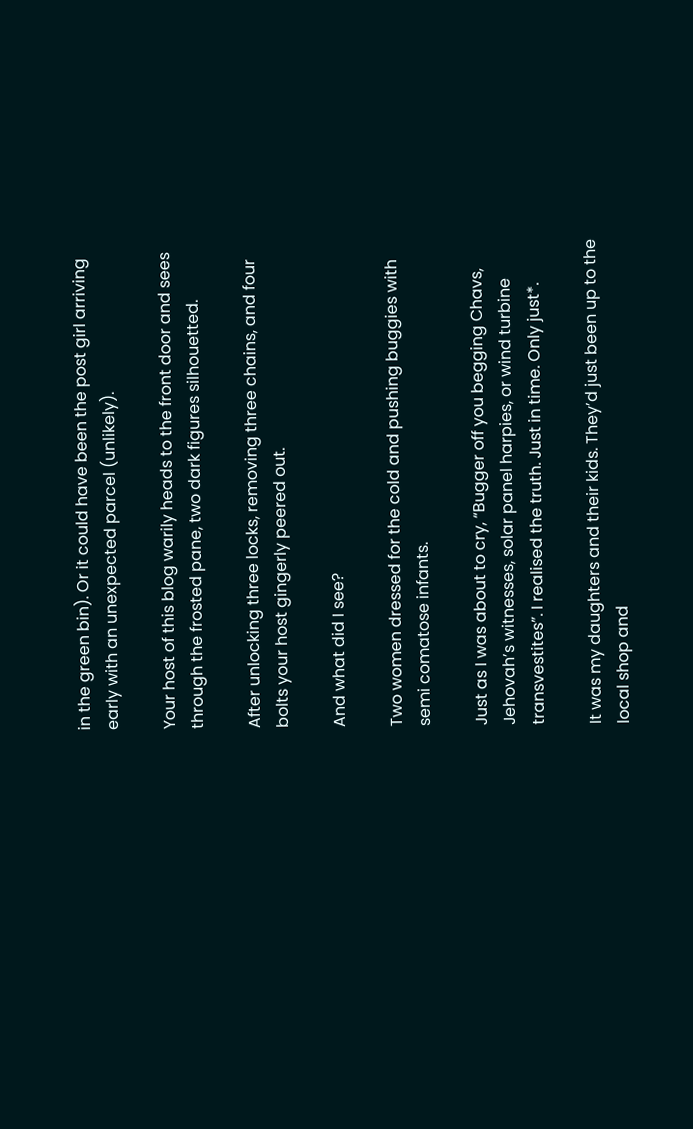in the green bin). Or it could have been the post girl arriving early with an unexpected parcel (unlikely).

Your host of this blog warily heads to the front door and sees through the frosted pane, two dark figures silhouetted.

After unlocking three locks, removing three chains, and four bolts your host gingerly peered out.

And what did I see?

Two women dressed for the cold and pushing buggies with semi comatose infants.

Just as I was about to cry, “Bugger off you begging Chavs, Jehovah’s witnesses, solar panel harpies, or wind turbine transvestites”. I realised the truth. Just in time. Only just*.

It was my daughters and their kids. They’d just been up to the local shop and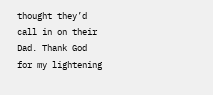thought they’d call in on their Dad. Thank God for my lightening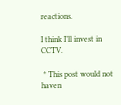reactions.

I think I’ll invest in CCTV.

 * This post would not haven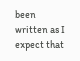been written as I expect that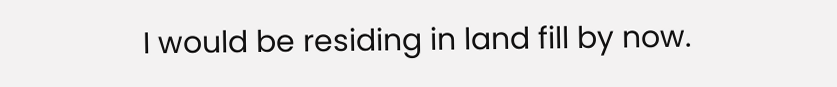I would be residing in land fill by now.